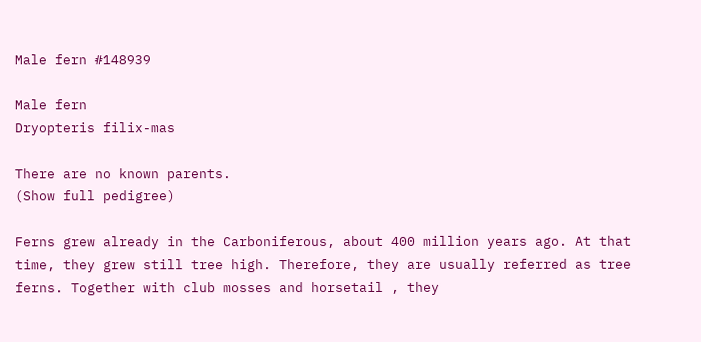Male fern #148939

Male fern
Dryopteris filix-mas

There are no known parents.
(Show full pedigree)

Ferns grew already in the Carboniferous, about 400 million years ago. At that time, they grew still tree high. Therefore, they are usually referred as tree ferns. Together with club mosses and horsetail , they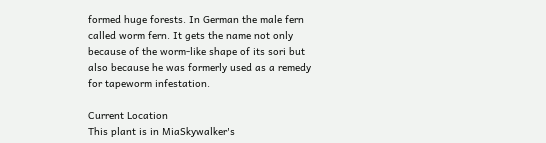formed huge forests. In German the male fern called worm fern. It gets the name not only because of the worm-like shape of its sori but also because he was formerly used as a remedy for tapeworm infestation.

Current Location
This plant is in MiaSkywalker's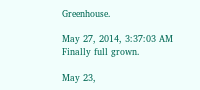Greenhouse.

May 27, 2014, 3:37:03 AM
Finally full grown.

May 23,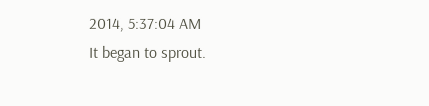2014, 5:37:04 AM
It began to sprout.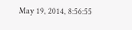May 19, 2014, 8:56:55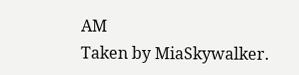AM
Taken by MiaSkywalker.